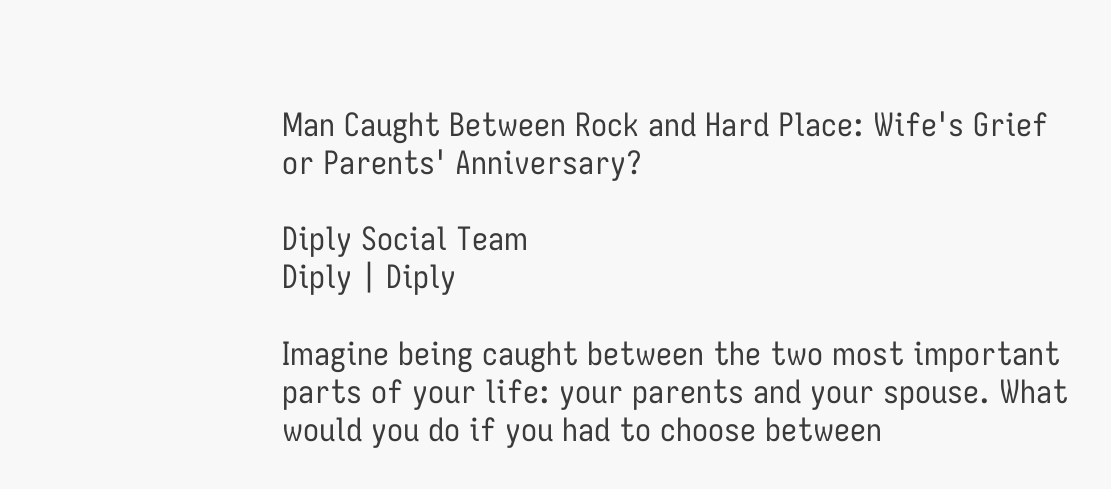Man Caught Between Rock and Hard Place: Wife's Grief or Parents' Anniversary?

Diply Social Team
Diply | Diply

Imagine being caught between the two most important parts of your life: your parents and your spouse. What would you do if you had to choose between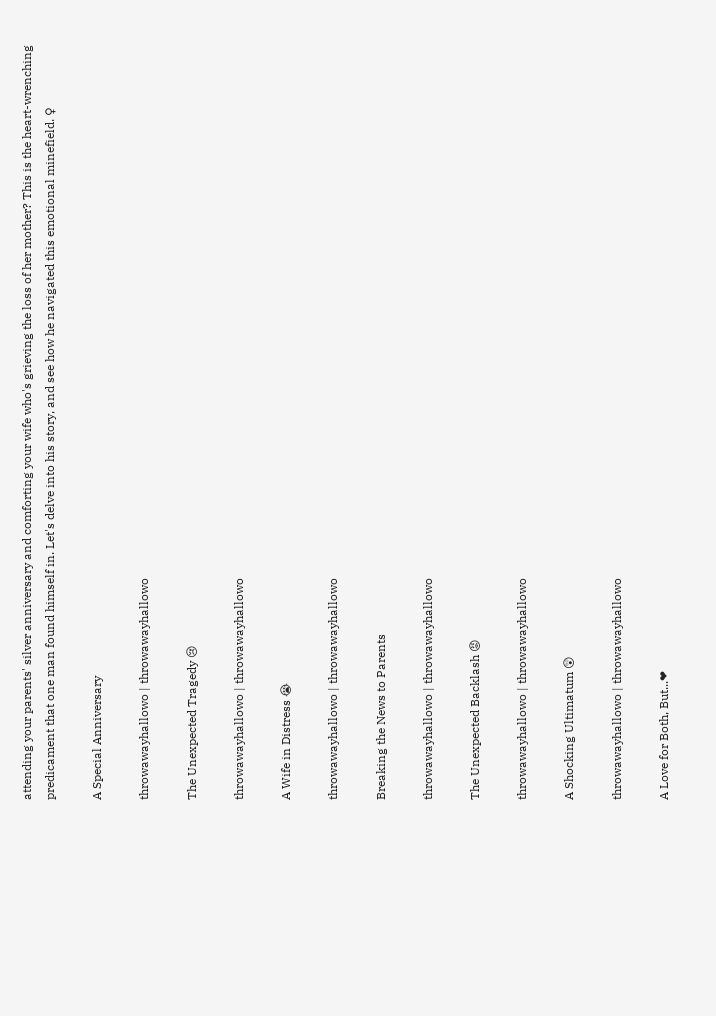attending your parents' silver anniversary and comforting your wife who's grieving the loss of her mother? This is the heart-wrenching predicament that one man found himself in. Let's delve into his story, and see how he navigated this emotional minefield. ♀

A Special Anniversary

throwawayhallowo | throwawayhallowo

The Unexpected Tragedy 😢

throwawayhallowo | throwawayhallowo

A Wife in Distress 😭

throwawayhallowo | throwawayhallowo

Breaking the News to Parents

throwawayhallowo | throwawayhallowo

The Unexpected Backlash 😡

throwawayhallowo | throwawayhallowo

A Shocking Ultimatum 😲

throwawayhallowo | throwawayhallowo

A Love for Both, But...❤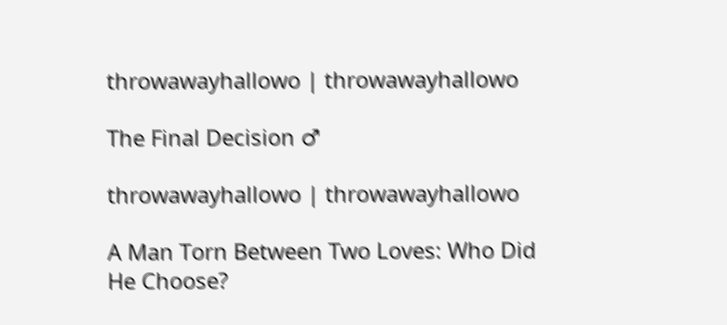throwawayhallowo | throwawayhallowo

The Final Decision ♂

throwawayhallowo | throwawayhallowo

A Man Torn Between Two Loves: Who Did He Choose?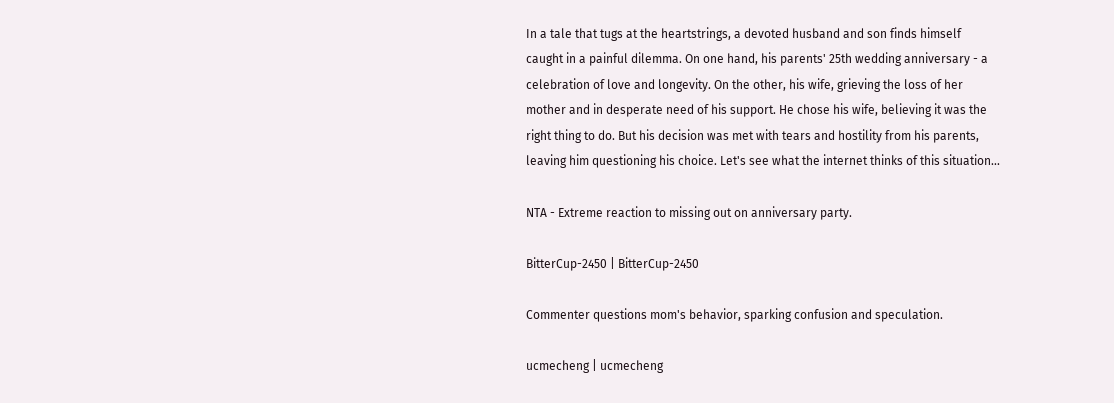In a tale that tugs at the heartstrings, a devoted husband and son finds himself caught in a painful dilemma. On one hand, his parents' 25th wedding anniversary - a celebration of love and longevity. On the other, his wife, grieving the loss of her mother and in desperate need of his support. He chose his wife, believing it was the right thing to do. But his decision was met with tears and hostility from his parents, leaving him questioning his choice. Let's see what the internet thinks of this situation...

NTA - Extreme reaction to missing out on anniversary party.

BitterCup-2450 | BitterCup-2450

Commenter questions mom's behavior, sparking confusion and speculation.

ucmecheng | ucmecheng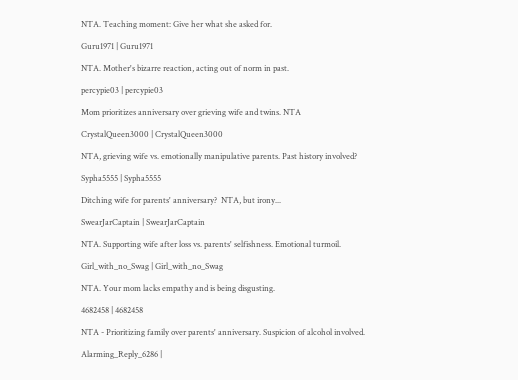NTA. Teaching moment: Give her what she asked for.

Guru1971 | Guru1971

NTA. Mother's bizarre reaction, acting out of norm in past.

percypie03 | percypie03

Mom prioritizes anniversary over grieving wife and twins. NTA

CrystalQueen3000 | CrystalQueen3000

NTA, grieving wife vs. emotionally manipulative parents. Past history involved?

Sypha5555 | Sypha5555

Ditching wife for parents' anniversary?  NTA, but irony...

SwearJarCaptain | SwearJarCaptain

NTA. Supporting wife after loss vs. parents' selfishness. Emotional turmoil.

Girl_with_no_Swag | Girl_with_no_Swag

NTA. Your mom lacks empathy and is being disgusting.

4682458 | 4682458

NTA - Prioritizing family over parents' anniversary. Suspicion of alcohol involved.

Alarming_Reply_6286 |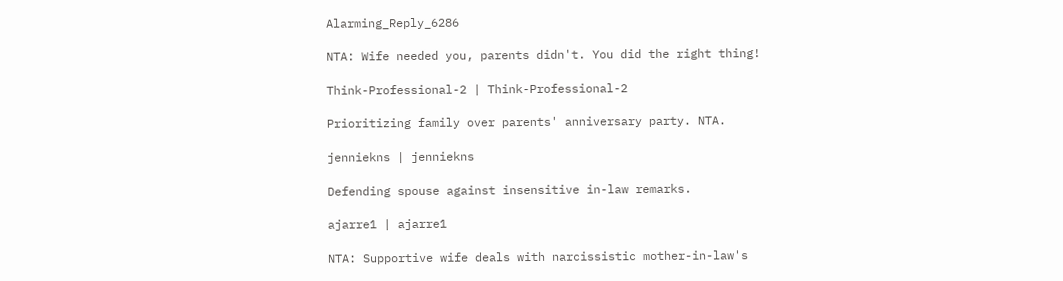Alarming_Reply_6286

NTA: Wife needed you, parents didn't. You did the right thing!

Think-Professional-2 | Think-Professional-2

Prioritizing family over parents' anniversary party. NTA.

jenniekns | jenniekns

Defending spouse against insensitive in-law remarks.

ajarre1 | ajarre1

NTA: Supportive wife deals with narcissistic mother-in-law's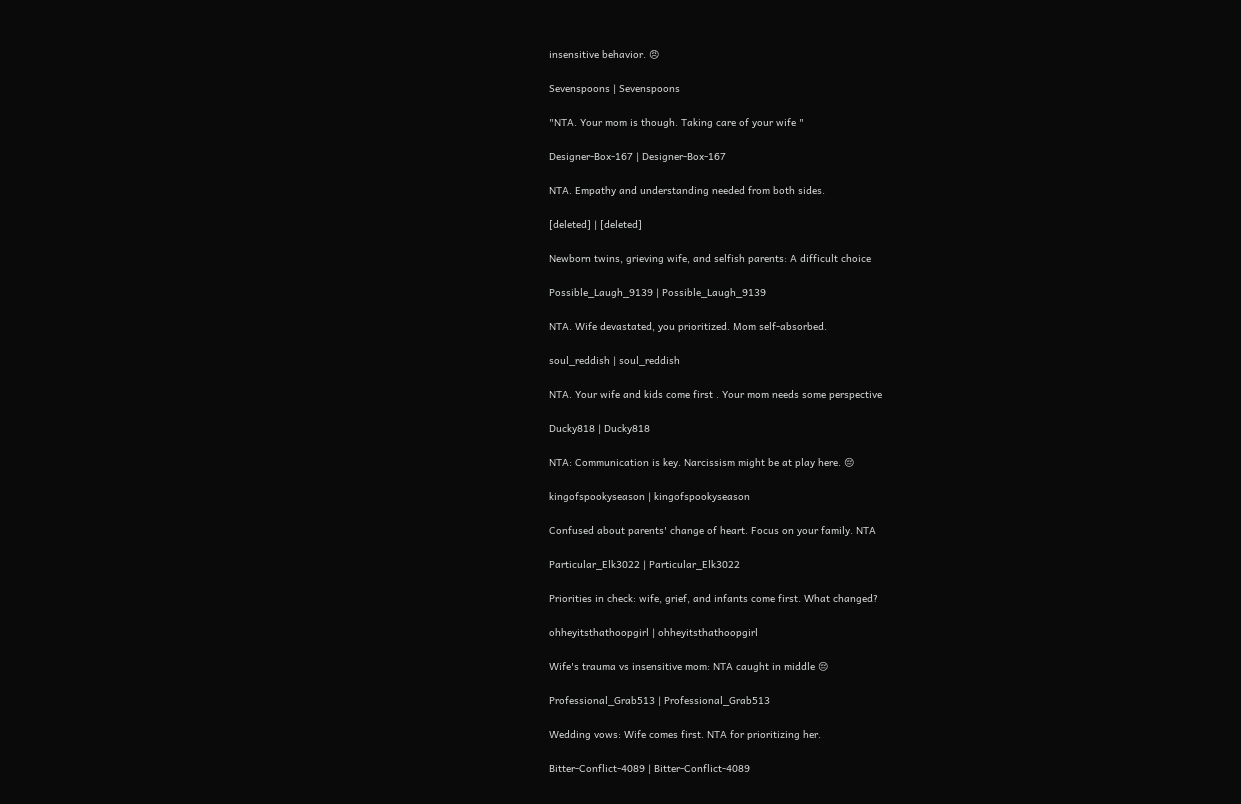insensitive behavior. 😠

Sevenspoons | Sevenspoons

"NTA. Your mom is though. Taking care of your wife "

Designer-Box-167 | Designer-Box-167

NTA. Empathy and understanding needed from both sides.

[deleted] | [deleted]

Newborn twins, grieving wife, and selfish parents: A difficult choice

Possible_Laugh_9139 | Possible_Laugh_9139

NTA. Wife devastated, you prioritized. Mom self-absorbed.

soul_reddish | soul_reddish

NTA. Your wife and kids come first . Your mom needs some perspective

Ducky818 | Ducky818

NTA: Communication is key. Narcissism might be at play here. 😔

kingofspookyseason | kingofspookyseason

Confused about parents' change of heart. Focus on your family. NTA

Particular_Elk3022 | Particular_Elk3022

Priorities in check: wife, grief, and infants come first. What changed?

ohheyitsthathoopgirl | ohheyitsthathoopgirl

Wife's trauma vs insensitive mom: NTA caught in middle 😔

Professional_Grab513 | Professional_Grab513

Wedding vows: Wife comes first. NTA for prioritizing her.

Bitter-Conflict-4089 | Bitter-Conflict-4089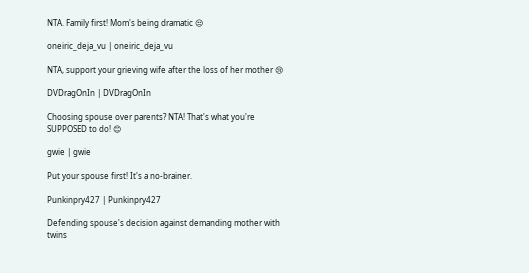NTA. Family first! Mom's being dramatic 😒

oneiric_deja_vu | oneiric_deja_vu

NTA, support your grieving wife after the loss of her mother 😢

DVDragOnIn | DVDragOnIn

Choosing spouse over parents? NTA! That's what you're SUPPOSED to do! 😊

gwie | gwie

Put your spouse first! It's a no-brainer.

Punkinpry427 | Punkinpry427

Defending spouse's decision against demanding mother with twins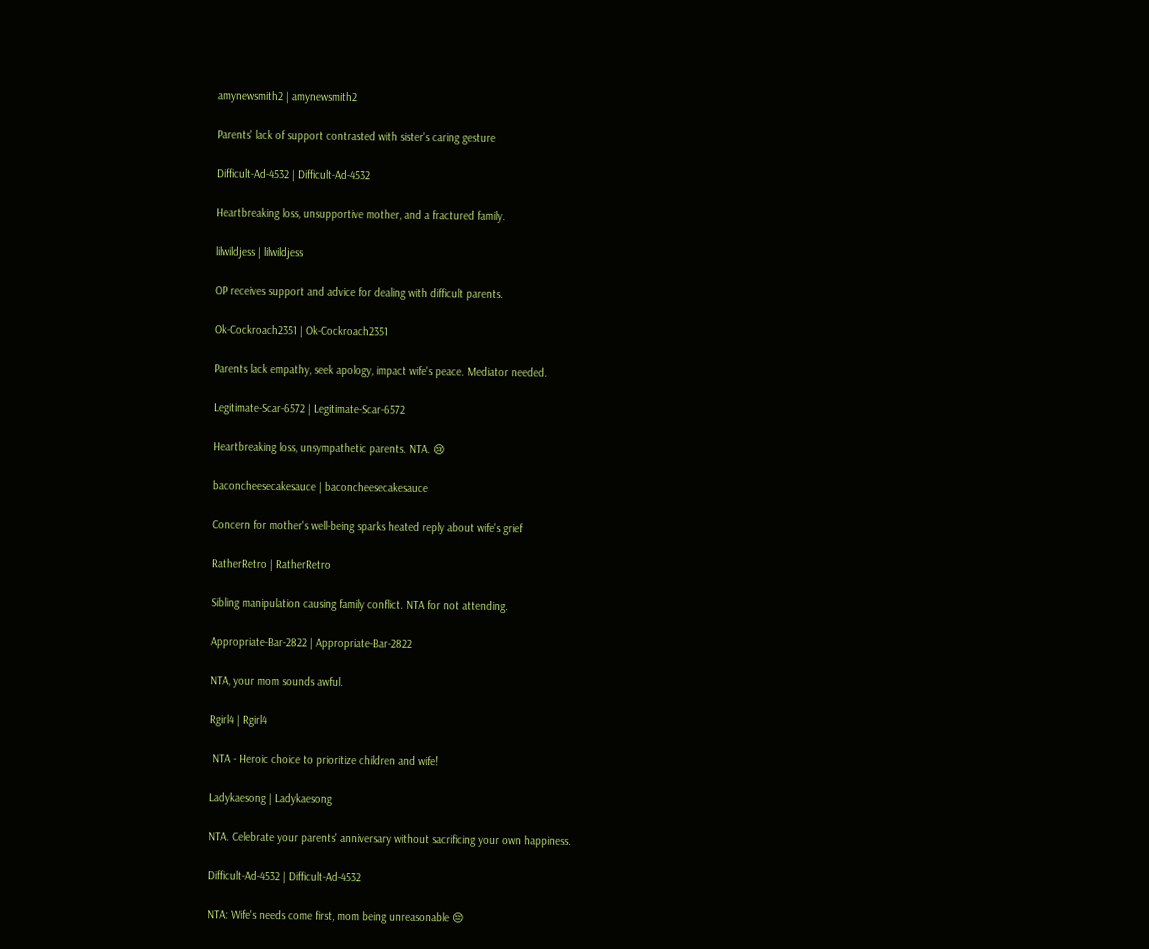amynewsmith2 | amynewsmith2

Parents' lack of support contrasted with sister's caring gesture

Difficult-Ad-4532 | Difficult-Ad-4532

Heartbreaking loss, unsupportive mother, and a fractured family.

lilwildjess | lilwildjess

OP receives support and advice for dealing with difficult parents.

Ok-Cockroach2351 | Ok-Cockroach2351

Parents lack empathy, seek apology, impact wife's peace. Mediator needed.

Legitimate-Scar-6572 | Legitimate-Scar-6572

Heartbreaking loss, unsympathetic parents. NTA. 😢

baconcheesecakesauce | baconcheesecakesauce

Concern for mother's well-being sparks heated reply about wife's grief

RatherRetro | RatherRetro

Sibling manipulation causing family conflict. NTA for not attending.

Appropriate-Bar-2822 | Appropriate-Bar-2822

NTA, your mom sounds awful.

Rgirl4 | Rgirl4

 NTA - Heroic choice to prioritize children and wife!

Ladykaesong | Ladykaesong

NTA. Celebrate your parents' anniversary without sacrificing your own happiness.

Difficult-Ad-4532 | Difficult-Ad-4532

NTA: Wife's needs come first, mom being unreasonable 😔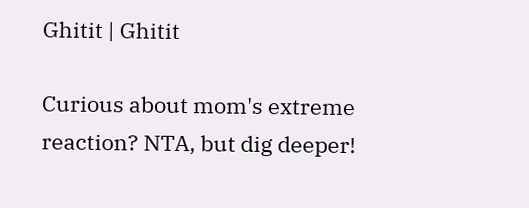Ghitit | Ghitit

Curious about mom's extreme reaction? NTA, but dig deeper!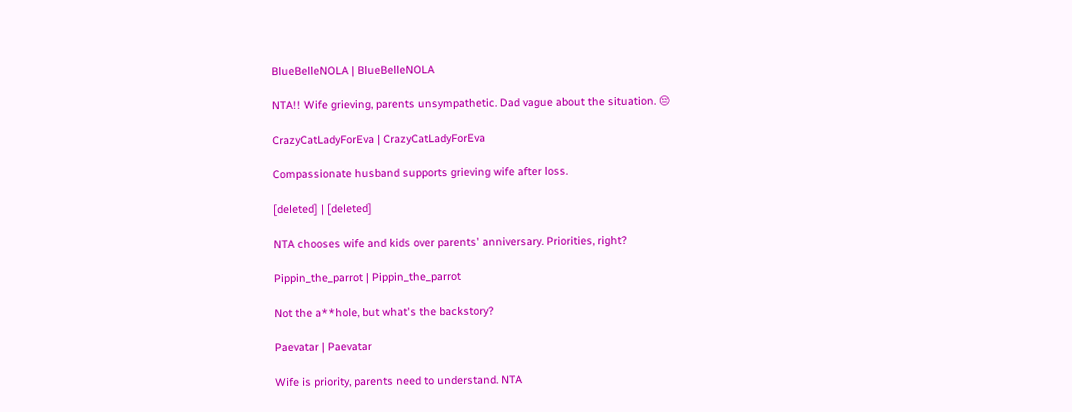BlueBelleNOLA | BlueBelleNOLA

NTA!! Wife grieving, parents unsympathetic. Dad vague about the situation. 😔

CrazyCatLadyForEva | CrazyCatLadyForEva

Compassionate husband supports grieving wife after loss.

[deleted] | [deleted]

NTA chooses wife and kids over parents' anniversary. Priorities, right?

Pippin_the_parrot | Pippin_the_parrot

Not the a**hole, but what's the backstory?

Paevatar | Paevatar

Wife is priority, parents need to understand. NTA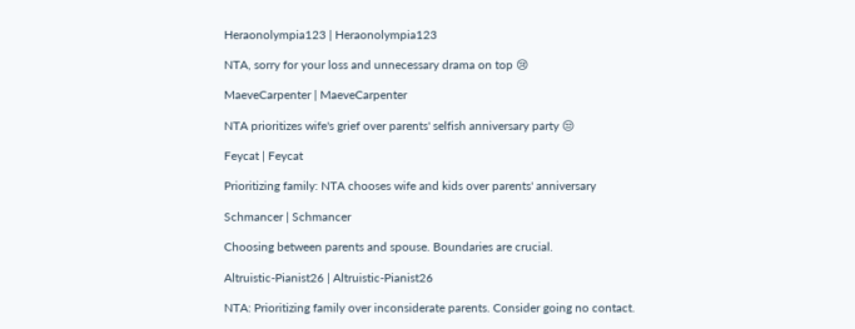Heraonolympia123 | Heraonolympia123

NTA, sorry for your loss and unnecessary drama on top 😢

MaeveCarpenter | MaeveCarpenter

NTA prioritizes wife's grief over parents' selfish anniversary party 😒

Feycat | Feycat

Prioritizing family: NTA chooses wife and kids over parents' anniversary

Schmancer | Schmancer

Choosing between parents and spouse. Boundaries are crucial.

Altruistic-Pianist26 | Altruistic-Pianist26

NTA: Prioritizing family over inconsiderate parents. Consider going no contact.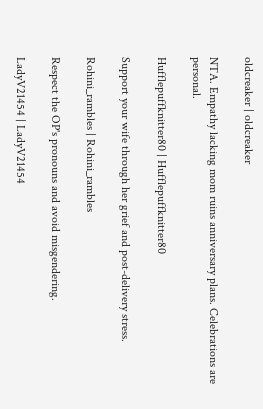oldcreaker | oldcreaker

NTA. Empathy lacking mom ruins anniversary plans. Celebrations are personal.

Hufflepuffknitter80 | Hufflepuffknitter80

Support your wife through her grief and post-delivery stress.

Rohini_rambles | Rohini_rambles

Respect the OP's pronouns and avoid misgendering.

LadyV21454 | LadyV21454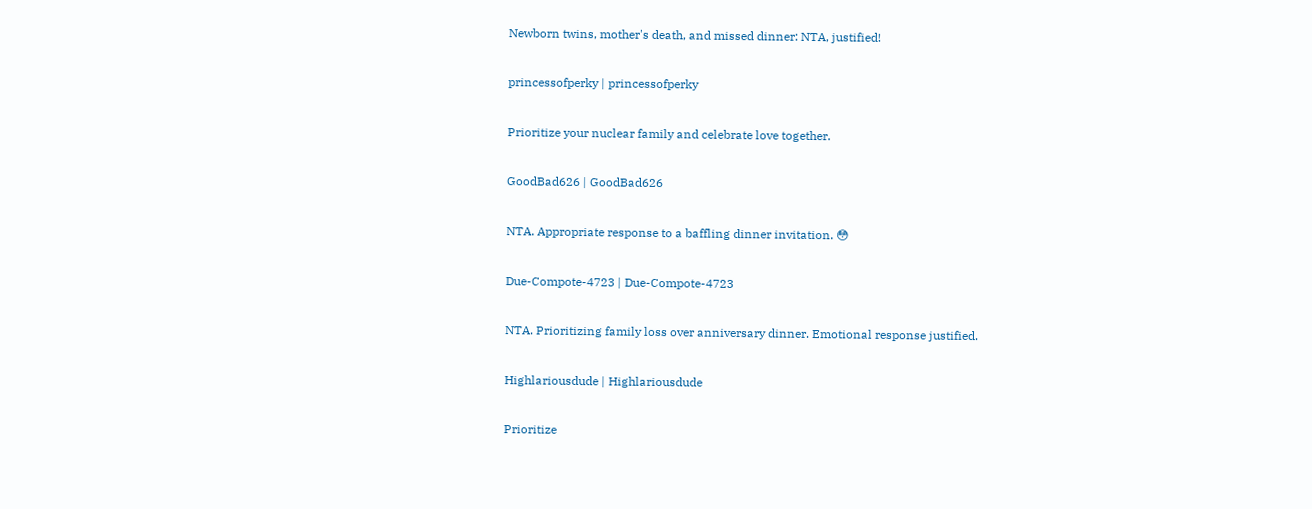Newborn twins, mother's death, and missed dinner: NTA, justified!

princessofperky | princessofperky

Prioritize your nuclear family and celebrate love together.

GoodBad626 | GoodBad626

NTA. Appropriate response to a baffling dinner invitation. 😳

Due-Compote-4723 | Due-Compote-4723

NTA. Prioritizing family loss over anniversary dinner. Emotional response justified.

Highlariousdude | Highlariousdude

Prioritize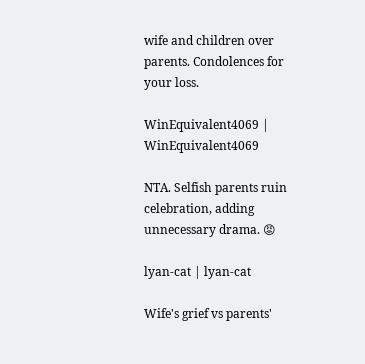wife and children over parents. Condolences for your loss.

WinEquivalent4069 | WinEquivalent4069

NTA. Selfish parents ruin celebration, adding unnecessary drama. 😡

lyan-cat | lyan-cat

Wife's grief vs parents'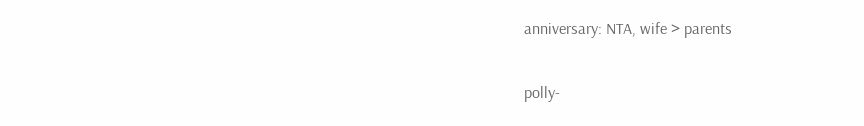anniversary: NTA, wife > parents

polly-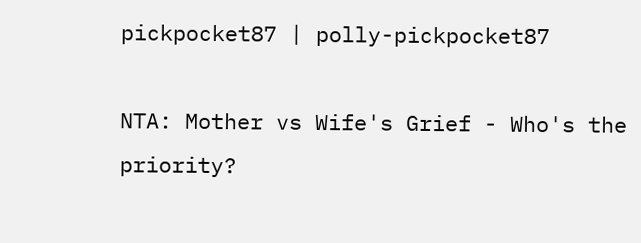pickpocket87 | polly-pickpocket87

NTA: Mother vs Wife's Grief - Who's the priority?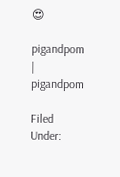😍

pigandpom | pigandpom

Filed Under: